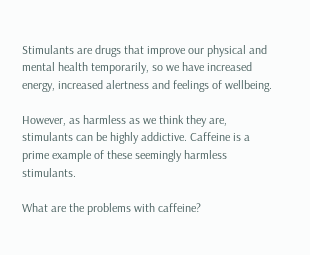Stimulants are drugs that improve our physical and mental health temporarily, so we have increased energy, increased alertness and feelings of wellbeing.

However, as harmless as we think they are, stimulants can be highly addictive. Caffeine is a prime example of these seemingly harmless stimulants.

What are the problems with caffeine?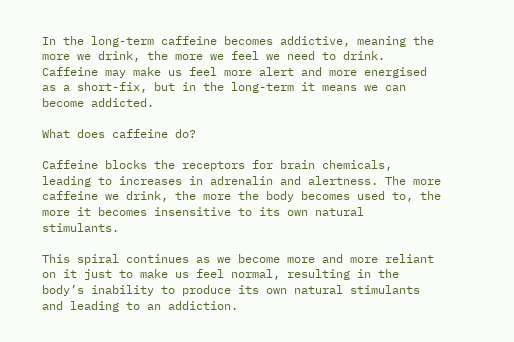In the long-term caffeine becomes addictive, meaning the more we drink, the more we feel we need to drink. Caffeine may make us feel more alert and more energised as a short-fix, but in the long-term it means we can become addicted.

What does caffeine do?

Caffeine blocks the receptors for brain chemicals, leading to increases in adrenalin and alertness. The more caffeine we drink, the more the body becomes used to, the more it becomes insensitive to its own natural stimulants.

This spiral continues as we become more and more reliant on it just to make us feel normal, resulting in the body’s inability to produce its own natural stimulants and leading to an addiction.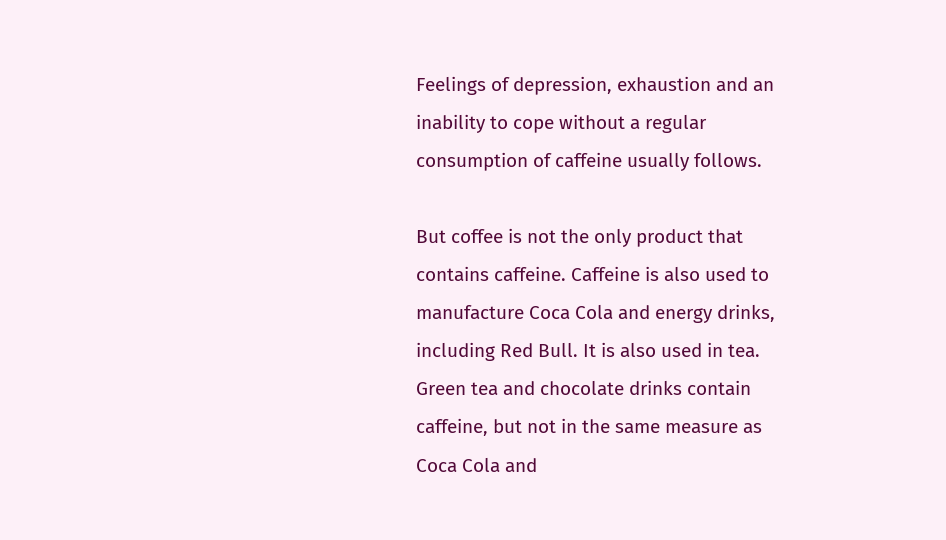Feelings of depression, exhaustion and an inability to cope without a regular consumption of caffeine usually follows.

But coffee is not the only product that contains caffeine. Caffeine is also used to manufacture Coca Cola and energy drinks, including Red Bull. It is also used in tea. Green tea and chocolate drinks contain caffeine, but not in the same measure as Coca Cola and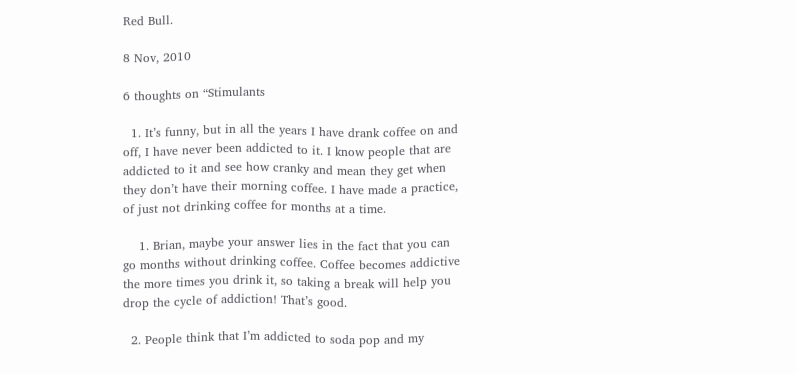Red Bull.

8 Nov, 2010

6 thoughts on “Stimulants

  1. It’s funny, but in all the years I have drank coffee on and off, I have never been addicted to it. I know people that are addicted to it and see how cranky and mean they get when they don’t have their morning coffee. I have made a practice, of just not drinking coffee for months at a time.

    1. Brian, maybe your answer lies in the fact that you can go months without drinking coffee. Coffee becomes addictive the more times you drink it, so taking a break will help you drop the cycle of addiction! That’s good.

  2. People think that I’m addicted to soda pop and my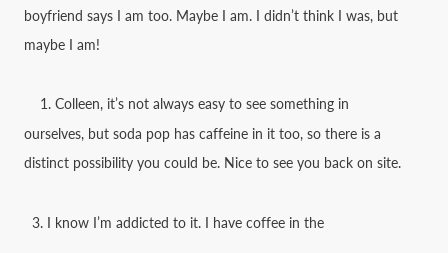boyfriend says I am too. Maybe I am. I didn’t think I was, but maybe I am!

    1. Colleen, it’s not always easy to see something in ourselves, but soda pop has caffeine in it too, so there is a distinct possibility you could be. Nice to see you back on site.

  3. I know I’m addicted to it. I have coffee in the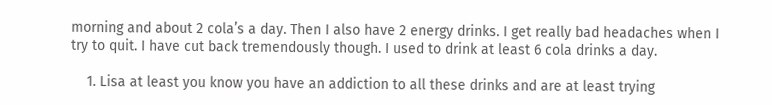morning and about 2 cola’s a day. Then I also have 2 energy drinks. I get really bad headaches when I try to quit. I have cut back tremendously though. I used to drink at least 6 cola drinks a day.

    1. Lisa at least you know you have an addiction to all these drinks and are at least trying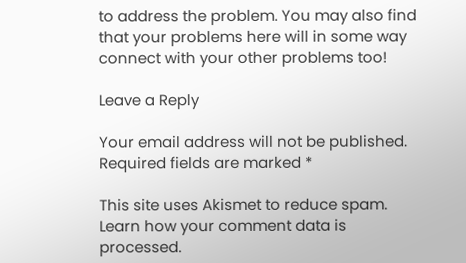to address the problem. You may also find that your problems here will in some way connect with your other problems too!

Leave a Reply

Your email address will not be published. Required fields are marked *

This site uses Akismet to reduce spam. Learn how your comment data is processed.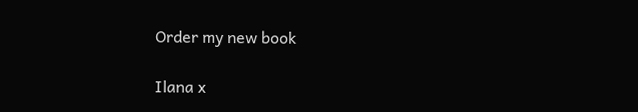Order my new book

Ilana x